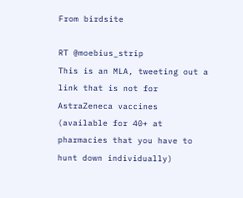From birdsite

RT @moebius_strip
This is an MLA, tweeting out a link that is not for AstraZeneca vaccines (available for 40+ at pharmacies that you have to hunt down individually)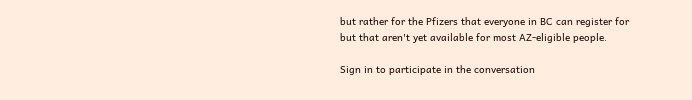but rather for the Pfizers that everyone in BC can register for but that aren't yet available for most AZ-eligible people.

Sign in to participate in the conversation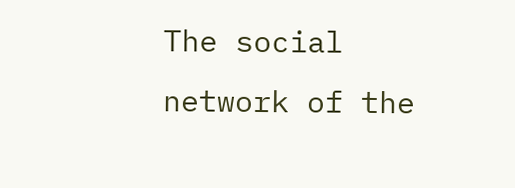The social network of the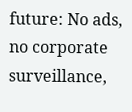future: No ads, no corporate surveillance,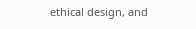ethical design, and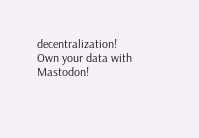decentralization! Own your data with Mastodon!